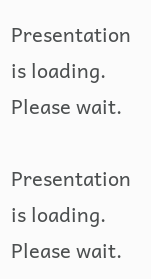Presentation is loading. Please wait.

Presentation is loading. Please wait.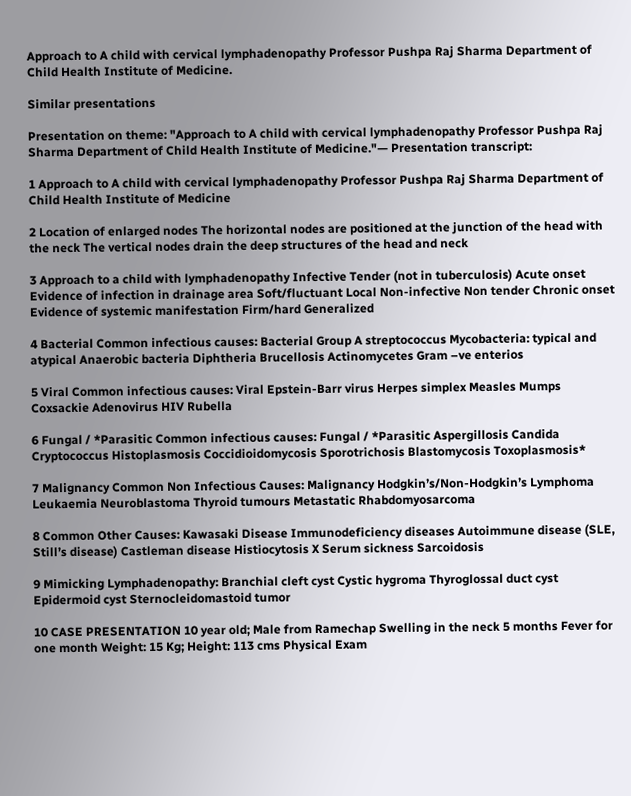Approach to A child with cervical lymphadenopathy Professor Pushpa Raj Sharma Department of Child Health Institute of Medicine.

Similar presentations

Presentation on theme: "Approach to A child with cervical lymphadenopathy Professor Pushpa Raj Sharma Department of Child Health Institute of Medicine."— Presentation transcript:

1 Approach to A child with cervical lymphadenopathy Professor Pushpa Raj Sharma Department of Child Health Institute of Medicine

2 Location of enlarged nodes The horizontal nodes are positioned at the junction of the head with the neck The vertical nodes drain the deep structures of the head and neck

3 Approach to a child with lymphadenopathy Infective Tender (not in tuberculosis) Acute onset Evidence of infection in drainage area Soft/fluctuant Local Non-infective Non tender Chronic onset Evidence of systemic manifestation Firm/hard Generalized

4 Bacterial Common infectious causes: Bacterial Group A streptococcus Mycobacteria: typical and atypical Anaerobic bacteria Diphtheria Brucellosis Actinomycetes Gram –ve enterios

5 Viral Common infectious causes: Viral Epstein-Barr virus Herpes simplex Measles Mumps Coxsackie Adenovirus HIV Rubella

6 Fungal / *Parasitic Common infectious causes: Fungal / *Parasitic Aspergillosis Candida Cryptococcus Histoplasmosis Coccidioidomycosis Sporotrichosis Blastomycosis Toxoplasmosis*

7 Malignancy Common Non Infectious Causes: Malignancy Hodgkin’s/Non-Hodgkin’s Lymphoma Leukaemia Neuroblastoma Thyroid tumours Metastatic Rhabdomyosarcoma

8 Common Other Causes: Kawasaki Disease Immunodeficiency diseases Autoimmune disease (SLE, Still’s disease) Castleman disease Histiocytosis X Serum sickness Sarcoidosis

9 Mimicking Lymphadenopathy: Branchial cleft cyst Cystic hygroma Thyroglossal duct cyst Epidermoid cyst Sternocleidomastoid tumor

10 CASE PRESENTATION 10 year old; Male from Ramechap Swelling in the neck 5 months Fever for one month Weight: 15 Kg; Height: 113 cms Physical Exam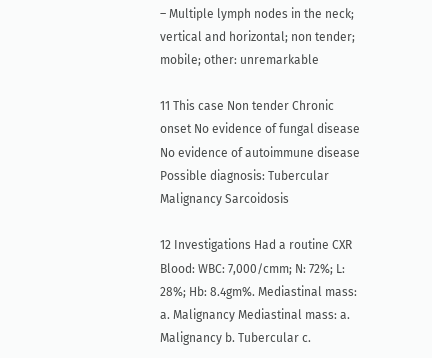– Multiple lymph nodes in the neck; vertical and horizontal; non tender; mobile; other: unremarkable

11 This case Non tender Chronic onset No evidence of fungal disease No evidence of autoimmune disease Possible diagnosis: Tubercular Malignancy Sarcoidosis

12 Investigations Had a routine CXR Blood: WBC: 7,000/cmm; N: 72%; L: 28%; Hb: 8.4gm%. Mediastinal mass: a. Malignancy Mediastinal mass: a. Malignancy b. Tubercular c.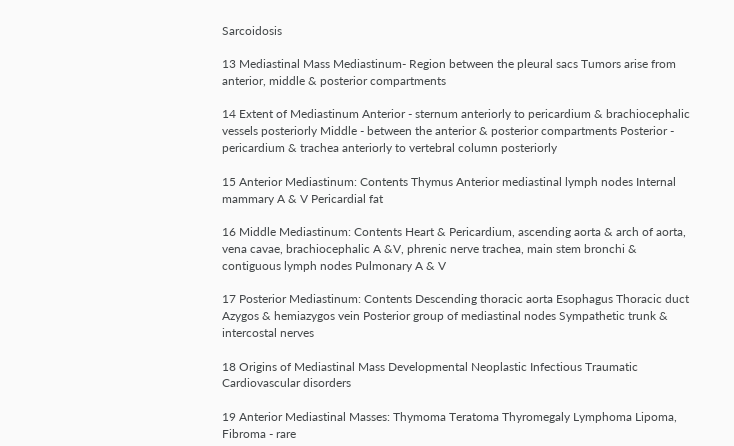Sarcoidosis

13 Mediastinal Mass Mediastinum- Region between the pleural sacs Tumors arise from anterior, middle & posterior compartments

14 Extent of Mediastinum Anterior - sternum anteriorly to pericardium & brachiocephalic vessels posteriorly Middle - between the anterior & posterior compartments Posterior - pericardium & trachea anteriorly to vertebral column posteriorly

15 Anterior Mediastinum: Contents Thymus Anterior mediastinal lymph nodes Internal mammary A & V Pericardial fat

16 Middle Mediastinum: Contents Heart & Pericardium, ascending aorta & arch of aorta, vena cavae, brachiocephalic A &V, phrenic nerve trachea, main stem bronchi & contiguous lymph nodes Pulmonary A & V

17 Posterior Mediastinum: Contents Descending thoracic aorta Esophagus Thoracic duct Azygos & hemiazygos vein Posterior group of mediastinal nodes Sympathetic trunk & intercostal nerves

18 Origins of Mediastinal Mass Developmental Neoplastic Infectious Traumatic Cardiovascular disorders

19 Anterior Mediastinal Masses: Thymoma Teratoma Thyromegaly Lymphoma Lipoma, Fibroma - rare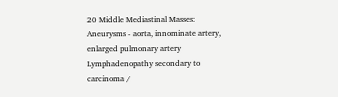20 Middle Mediastinal Masses: Aneurysms - aorta, innominate artery, enlarged pulmonary artery Lymphadenopathy secondary to carcinoma /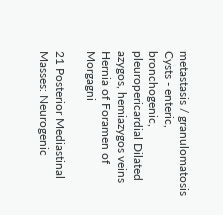metastasis / granulomatosis Cysts - enteric, bronchogenic, pleuropericardial Dilated azygos, hemiazygos veins Hernia of Foramen of Morgagni

21 Posterior Mediastinal Masses: Neurogenic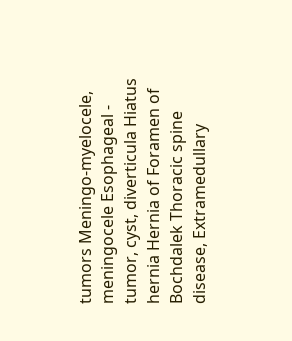tumors Meningo-myelocele, meningocele Esophageal - tumor, cyst, diverticula Hiatus hernia Hernia of Foramen of Bochdalek Thoracic spine disease, Extramedullary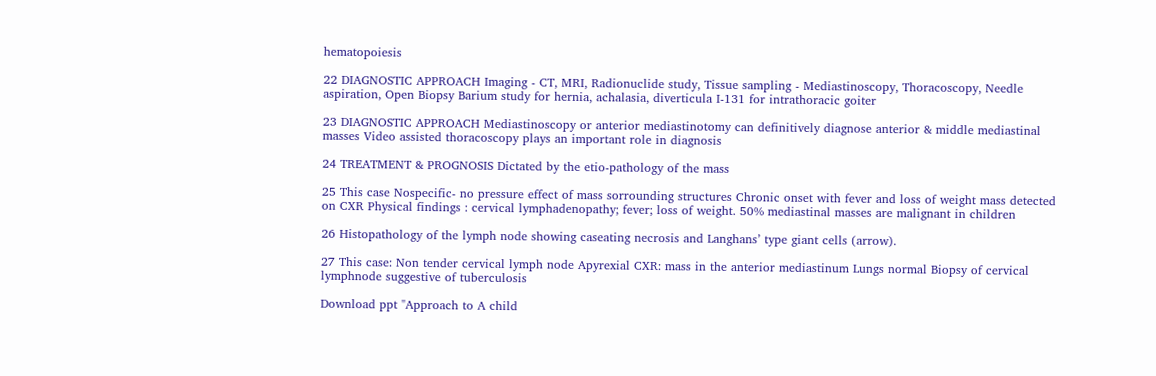hematopoiesis

22 DIAGNOSTIC APPROACH Imaging - CT, MRI, Radionuclide study, Tissue sampling - Mediastinoscopy, Thoracoscopy, Needle aspiration, Open Biopsy Barium study for hernia, achalasia, diverticula I-131 for intrathoracic goiter

23 DIAGNOSTIC APPROACH Mediastinoscopy or anterior mediastinotomy can definitively diagnose anterior & middle mediastinal masses Video assisted thoracoscopy plays an important role in diagnosis

24 TREATMENT & PROGNOSIS Dictated by the etio-pathology of the mass

25 This case Nospecific- no pressure effect of mass sorrounding structures Chronic onset with fever and loss of weight mass detected on CXR Physical findings : cervical lymphadenopathy; fever; loss of weight. 50% mediastinal masses are malignant in children

26 Histopathology of the lymph node showing caseating necrosis and Langhans’ type giant cells (arrow).

27 This case: Non tender cervical lymph node Apyrexial CXR: mass in the anterior mediastinum Lungs normal Biopsy of cervical lymphnode suggestive of tuberculosis

Download ppt "Approach to A child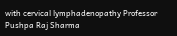with cervical lymphadenopathy Professor Pushpa Raj Sharma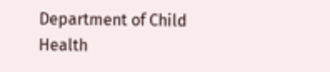Department of Child Health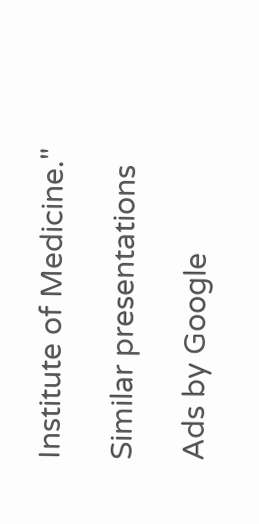Institute of Medicine."

Similar presentations

Ads by Google